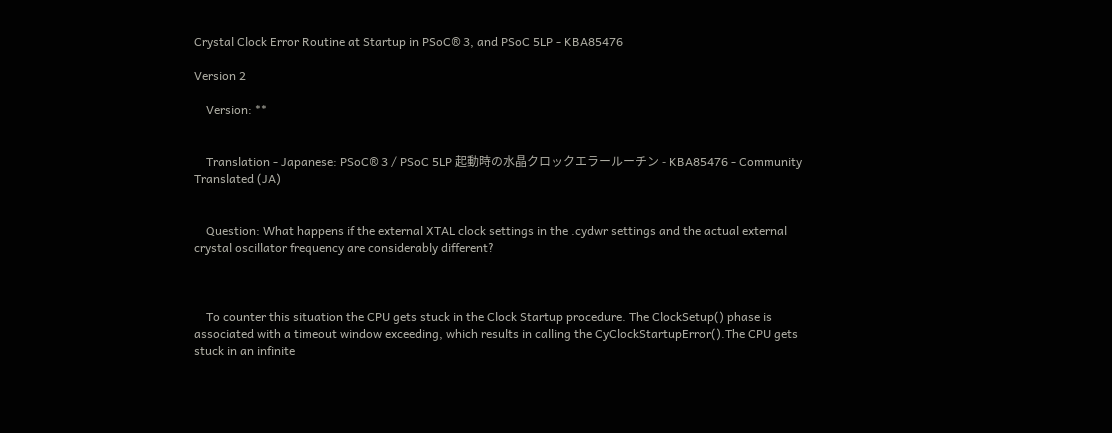Crystal Clock Error Routine at Startup in PSoC® 3, and PSoC 5LP - KBA85476

Version 2

    Version: **


    Translation - Japanese: PSoC® 3 / PSoC 5LP 起動時の水晶クロックエラールーチン - KBA85476 - Community Translated (JA)


    Question: What happens if the external XTAL clock settings in the .cydwr settings and the actual external crystal oscillator frequency are considerably different?



    To counter this situation the CPU gets stuck in the Clock Startup procedure. The ClockSetup() phase is associated with a timeout window exceeding, which results in calling the CyClockStartupError().The CPU gets stuck in an infinite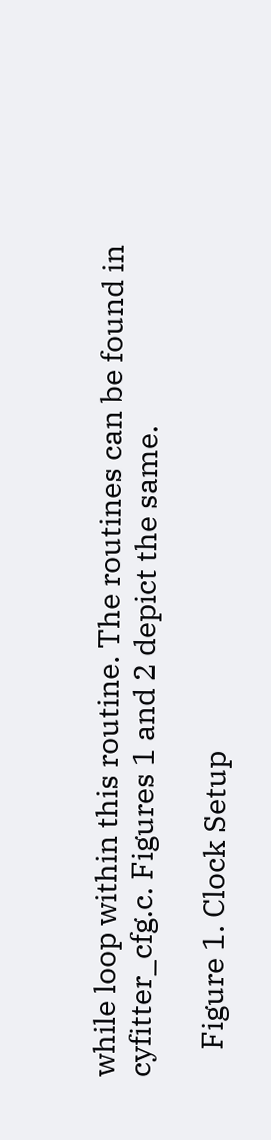while loop within this routine. The routines can be found in cyfitter_cfg.c. Figures 1 and 2 depict the same.

    Figure 1. Clock Setup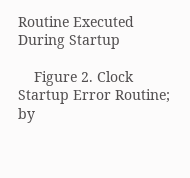Routine Executed During Startup

    Figure 2. Clock Startup Error Routine; by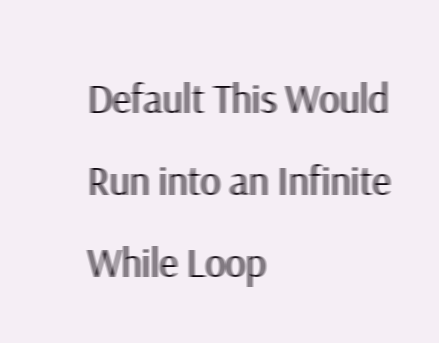Default This Would Run into an Infinite While Loop